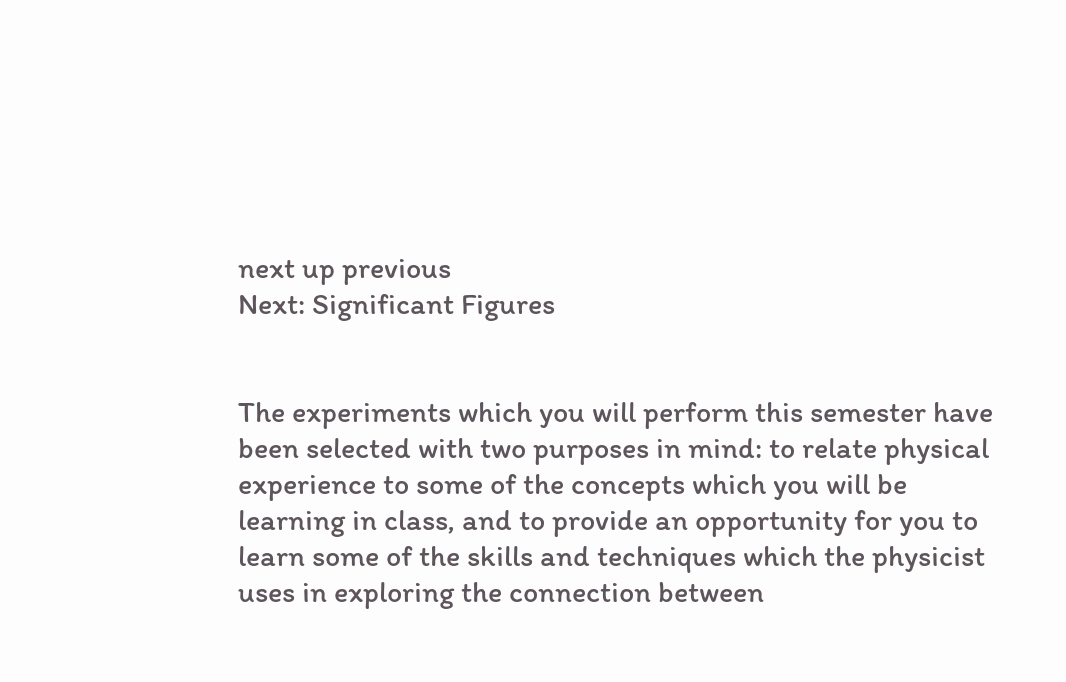next up previous
Next: Significant Figures


The experiments which you will perform this semester have been selected with two purposes in mind: to relate physical experience to some of the concepts which you will be learning in class, and to provide an opportunity for you to learn some of the skills and techniques which the physicist uses in exploring the connection between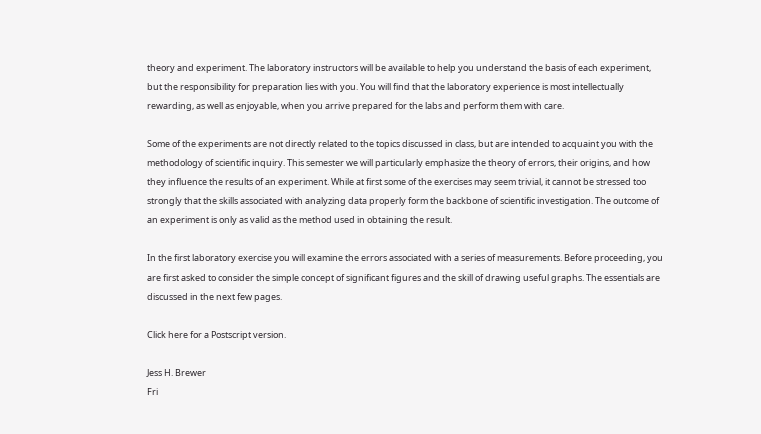theory and experiment. The laboratory instructors will be available to help you understand the basis of each experiment, but the responsibility for preparation lies with you. You will find that the laboratory experience is most intellectually rewarding, as well as enjoyable, when you arrive prepared for the labs and perform them with care.

Some of the experiments are not directly related to the topics discussed in class, but are intended to acquaint you with the methodology of scientific inquiry. This semester we will particularly emphasize the theory of errors, their origins, and how they influence the results of an experiment. While at first some of the exercises may seem trivial, it cannot be stressed too strongly that the skills associated with analyzing data properly form the backbone of scientific investigation. The outcome of an experiment is only as valid as the method used in obtaining the result.

In the first laboratory exercise you will examine the errors associated with a series of measurements. Before proceeding, you are first asked to consider the simple concept of significant figures and the skill of drawing useful graphs. The essentials are discussed in the next few pages.

Click here for a Postscript version.

Jess H. Brewer
Fri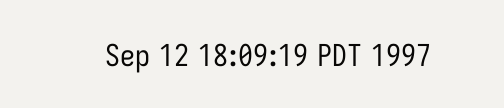Sep 12 18:09:19 PDT 1997